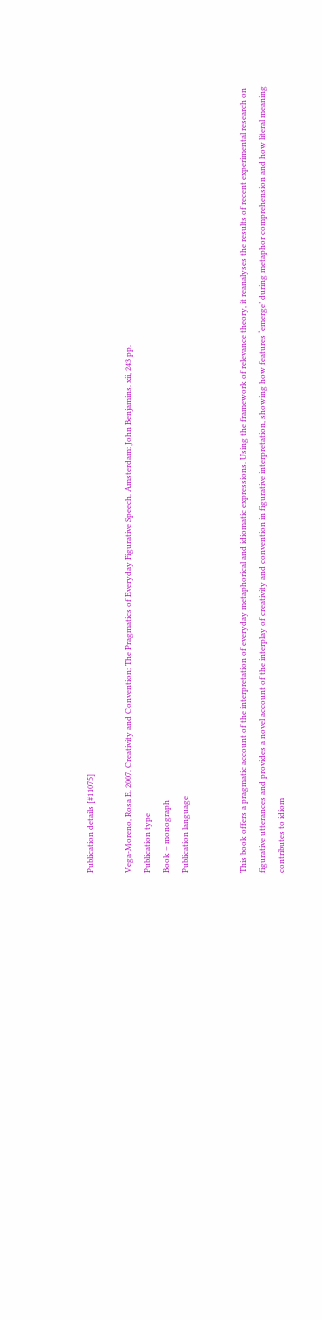Publication details [#11075]

Vega-Moreno, Rosa E. 2007. Creativity and Convention: The Pragmatics of Everyday Figurative Speech. Amsterdam: John Benjamins. xii, 243 pp.
Publication type
Book – monograph
Publication language


This book offers a pragmatic account of the interpretation of everyday metaphorical and idiomatic expressions. Using the framework of relevance theory, it reanalyses the results of recent experimental research on figurative utterances and provides a novel account of the interplay of creativity and convention in figurative interpretation, showing how features ‘emerge’ during metaphor comprehension and how literal meaning contributes to idiom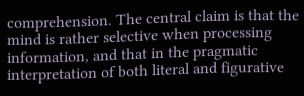comprehension. The central claim is that the mind is rather selective when processing information, and that in the pragmatic interpretation of both literal and figurative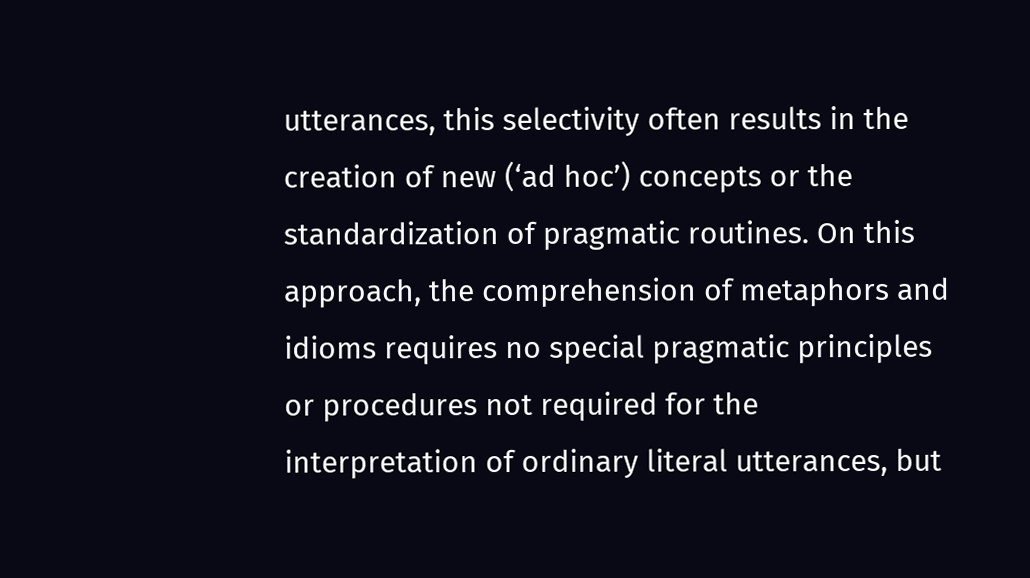utterances, this selectivity often results in the creation of new (‘ad hoc’) concepts or the standardization of pragmatic routines. On this approach, the comprehension of metaphors and idioms requires no special pragmatic principles or procedures not required for the interpretation of ordinary literal utterances, but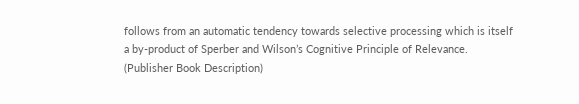follows from an automatic tendency towards selective processing which is itself a by-product of Sperber and Wilson’s Cognitive Principle of Relevance. (Publisher Book Description)